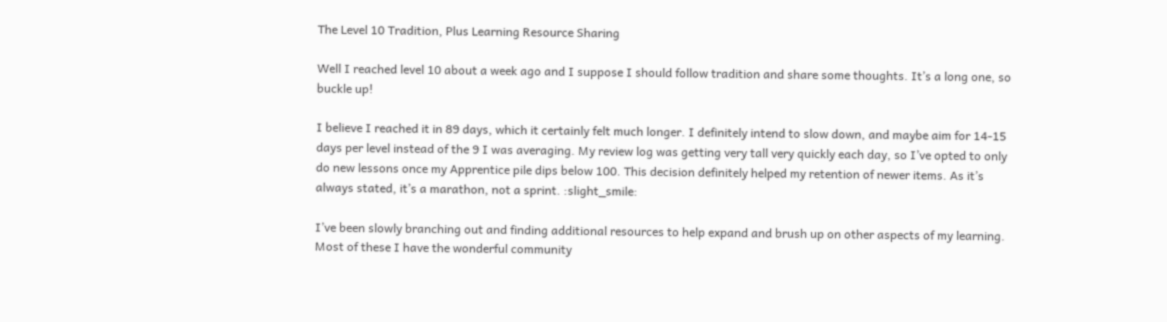The Level 10 Tradition, Plus Learning Resource Sharing

Well I reached level 10 about a week ago and I suppose I should follow tradition and share some thoughts. It’s a long one, so buckle up!

I believe I reached it in 89 days, which it certainly felt much longer. I definitely intend to slow down, and maybe aim for 14-15 days per level instead of the 9 I was averaging. My review log was getting very tall very quickly each day, so I’ve opted to only do new lessons once my Apprentice pile dips below 100. This decision definitely helped my retention of newer items. As it’s always stated, it’s a marathon, not a sprint. :slight_smile:

I’ve been slowly branching out and finding additional resources to help expand and brush up on other aspects of my learning. Most of these I have the wonderful community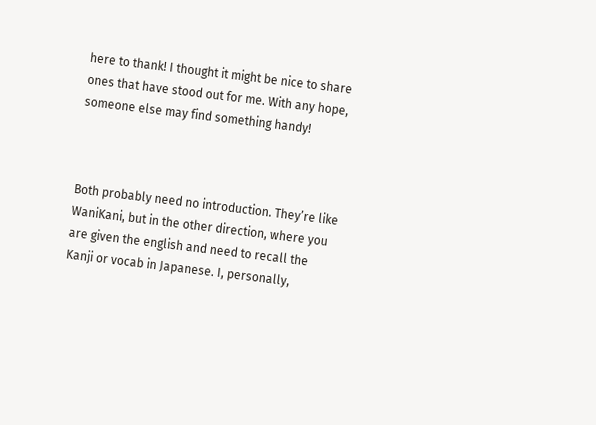here to thank! I thought it might be nice to share ones that have stood out for me. With any hope, someone else may find something handy!



Both probably need no introduction. They’re like WaniKani, but in the other direction, where you are given the english and need to recall the Kanji or vocab in Japanese. I, personally,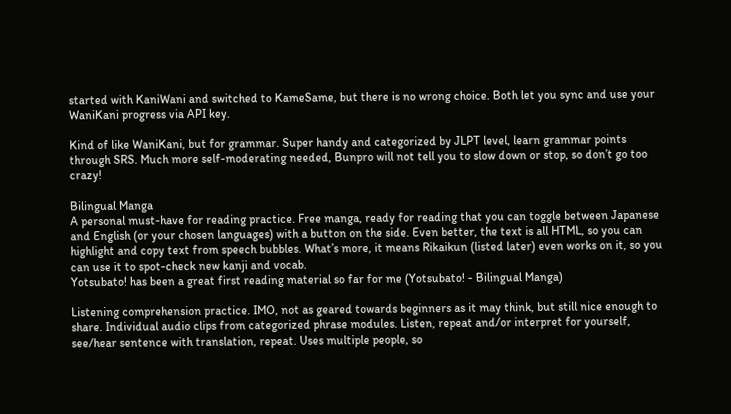started with KaniWani and switched to KameSame, but there is no wrong choice. Both let you sync and use your WaniKani progress via API key.

Kind of like WaniKani, but for grammar. Super handy and categorized by JLPT level, learn grammar points through SRS. Much more self-moderating needed, Bunpro will not tell you to slow down or stop, so don’t go too crazy!

Bilingual Manga
A personal must-have for reading practice. Free manga, ready for reading that you can toggle between Japanese and English (or your chosen languages) with a button on the side. Even better, the text is all HTML, so you can highlight and copy text from speech bubbles. What’s more, it means Rikaikun (listed later) even works on it, so you can use it to spot-check new kanji and vocab.
Yotsubato! has been a great first reading material so far for me (Yotsubato! - Bilingual Manga)

Listening comprehension practice. IMO, not as geared towards beginners as it may think, but still nice enough to share. Individual audio clips from categorized phrase modules. Listen, repeat and/or interpret for yourself, see/hear sentence with translation, repeat. Uses multiple people, so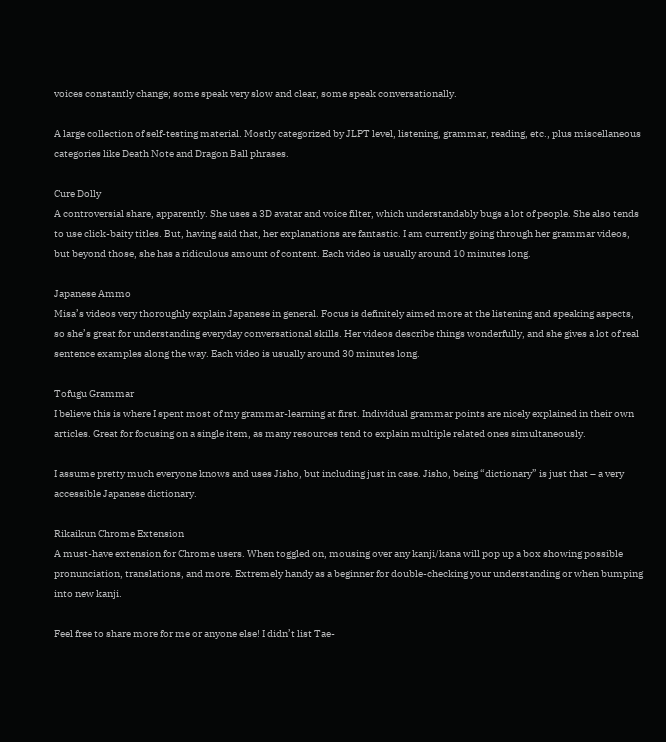voices constantly change; some speak very slow and clear, some speak conversationally.

A large collection of self-testing material. Mostly categorized by JLPT level, listening, grammar, reading, etc., plus miscellaneous categories like Death Note and Dragon Ball phrases.

Cure Dolly
A controversial share, apparently. She uses a 3D avatar and voice filter, which understandably bugs a lot of people. She also tends to use click-baity titles. But, having said that, her explanations are fantastic. I am currently going through her grammar videos, but beyond those, she has a ridiculous amount of content. Each video is usually around 10 minutes long.

Japanese Ammo
Misa’s videos very thoroughly explain Japanese in general. Focus is definitely aimed more at the listening and speaking aspects, so she’s great for understanding everyday conversational skills. Her videos describe things wonderfully, and she gives a lot of real sentence examples along the way. Each video is usually around 30 minutes long.

Tofugu Grammar
I believe this is where I spent most of my grammar-learning at first. Individual grammar points are nicely explained in their own articles. Great for focusing on a single item, as many resources tend to explain multiple related ones simultaneously.

I assume pretty much everyone knows and uses Jisho, but including just in case. Jisho, being “dictionary” is just that – a very accessible Japanese dictionary.

Rikaikun Chrome Extension
A must-have extension for Chrome users. When toggled on, mousing over any kanji/kana will pop up a box showing possible pronunciation, translations, and more. Extremely handy as a beginner for double-checking your understanding or when bumping into new kanji.

Feel free to share more for me or anyone else! I didn’t list Tae-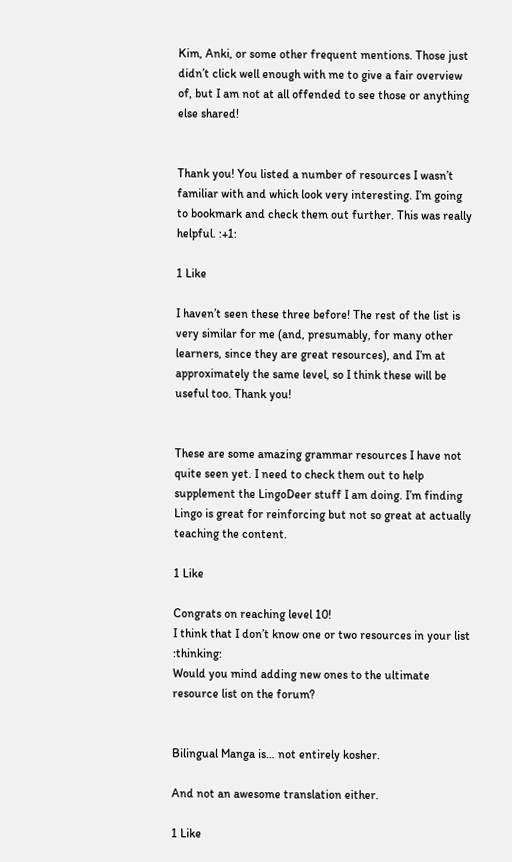Kim, Anki, or some other frequent mentions. Those just didn’t click well enough with me to give a fair overview of, but I am not at all offended to see those or anything else shared!


Thank you! You listed a number of resources I wasn’t familiar with and which look very interesting. I’m going to bookmark and check them out further. This was really helpful. :+1:

1 Like

I haven’t seen these three before! The rest of the list is very similar for me (and, presumably, for many other learners, since they are great resources), and I’m at approximately the same level, so I think these will be useful too. Thank you!


These are some amazing grammar resources I have not quite seen yet. I need to check them out to help supplement the LingoDeer stuff I am doing. I’m finding Lingo is great for reinforcing but not so great at actually teaching the content.

1 Like

Congrats on reaching level 10!
I think that I don’t know one or two resources in your list :thinking:
Would you mind adding new ones to the ultimate resource list on the forum?


Bilingual Manga is… not entirely kosher.

And not an awesome translation either.

1 Like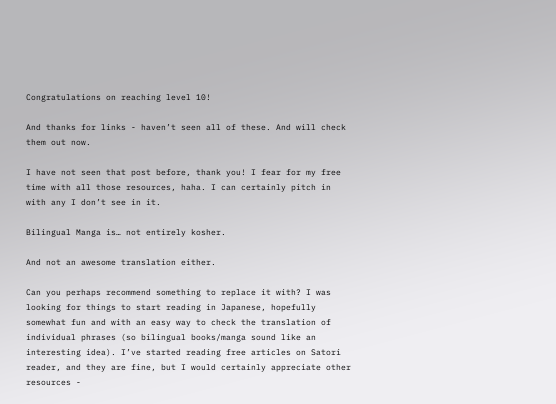Congratulations on reaching level 10!

And thanks for links - haven’t seen all of these. And will check them out now.

I have not seen that post before, thank you! I fear for my free time with all those resources, haha. I can certainly pitch in with any I don’t see in it.

Bilingual Manga is… not entirely kosher.

And not an awesome translation either.

Can you perhaps recommend something to replace it with? I was looking for things to start reading in Japanese, hopefully somewhat fun and with an easy way to check the translation of individual phrases (so bilingual books/manga sound like an interesting idea). I’ve started reading free articles on Satori reader, and they are fine, but I would certainly appreciate other resources -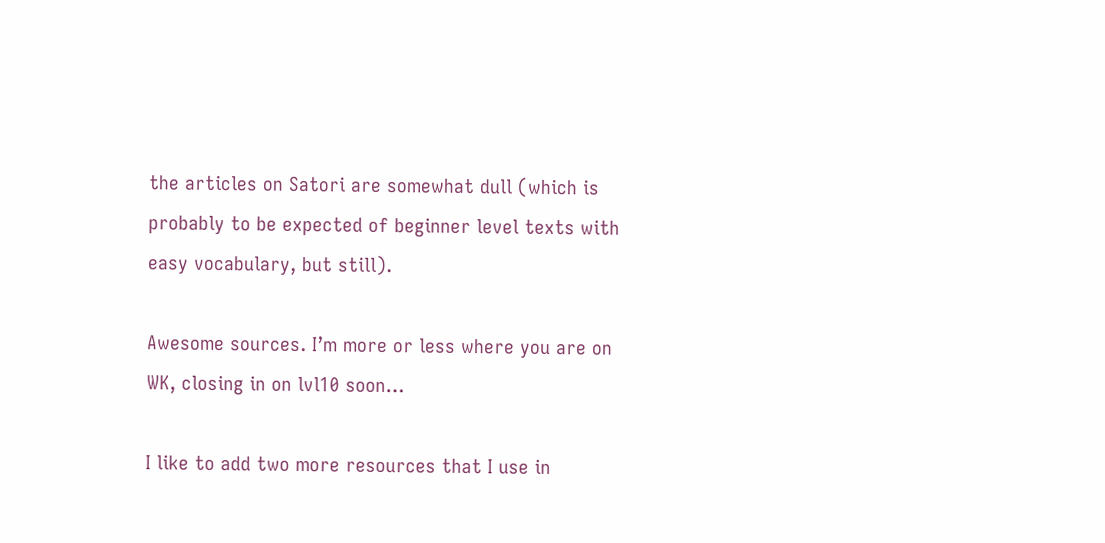the articles on Satori are somewhat dull (which is probably to be expected of beginner level texts with easy vocabulary, but still).

Awesome sources. I’m more or less where you are on WK, closing in on lvl10 soon…

I like to add two more resources that I use in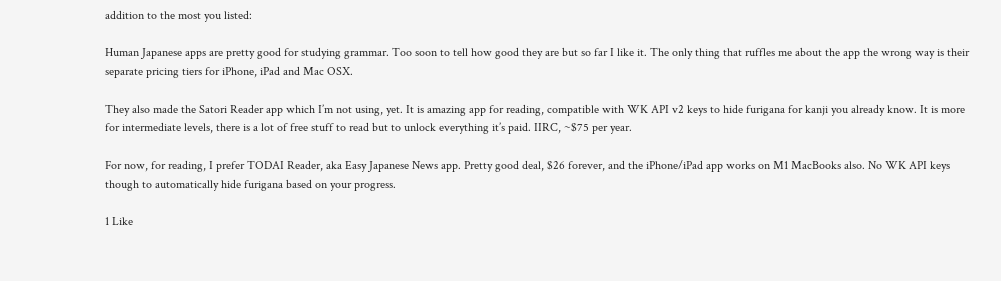addition to the most you listed:

Human Japanese apps are pretty good for studying grammar. Too soon to tell how good they are but so far I like it. The only thing that ruffles me about the app the wrong way is their separate pricing tiers for iPhone, iPad and Mac OSX.

They also made the Satori Reader app which I’m not using, yet. It is amazing app for reading, compatible with WK API v2 keys to hide furigana for kanji you already know. It is more for intermediate levels, there is a lot of free stuff to read but to unlock everything it’s paid. IIRC, ~$75 per year.

For now, for reading, I prefer TODAI Reader, aka Easy Japanese News app. Pretty good deal, $26 forever, and the iPhone/iPad app works on M1 MacBooks also. No WK API keys though to automatically hide furigana based on your progress.

1 Like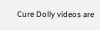Cure Dolly videos are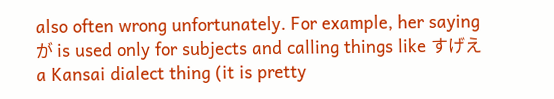also often wrong unfortunately. For example, her saying が is used only for subjects and calling things like すげえ a Kansai dialect thing (it is pretty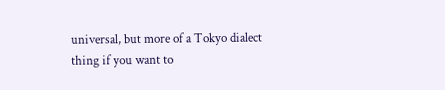universal, but more of a Tokyo dialect thing if you want to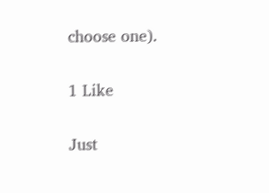choose one).

1 Like

Just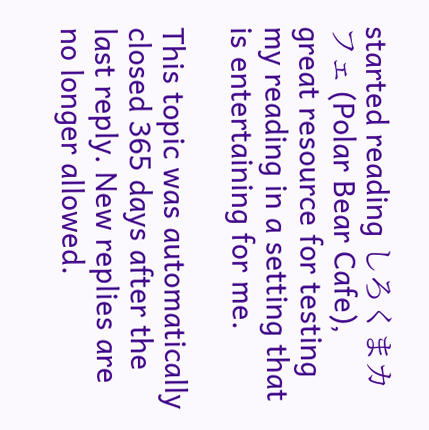started reading しろくまカフェ (Polar Bear Cafe), great resource for testing my reading in a setting that is entertaining for me.

This topic was automatically closed 365 days after the last reply. New replies are no longer allowed.